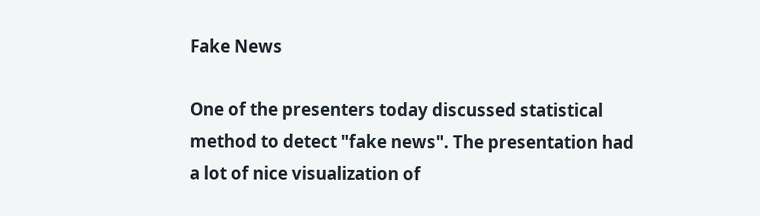Fake News

One of the presenters today discussed statistical method to detect "fake news". The presentation had a lot of nice visualization of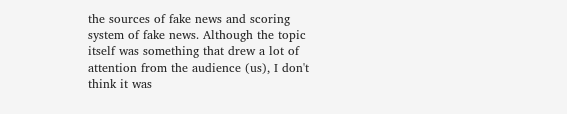the sources of fake news and scoring system of fake news. Although the topic itself was something that drew a lot of attention from the audience (us), I don't think it was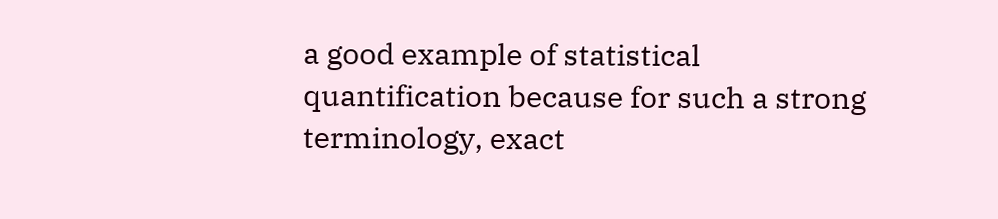a good example of statistical quantification because for such a strong terminology, exact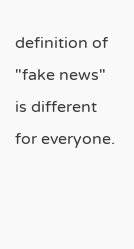definition of "fake news" is different for everyone.